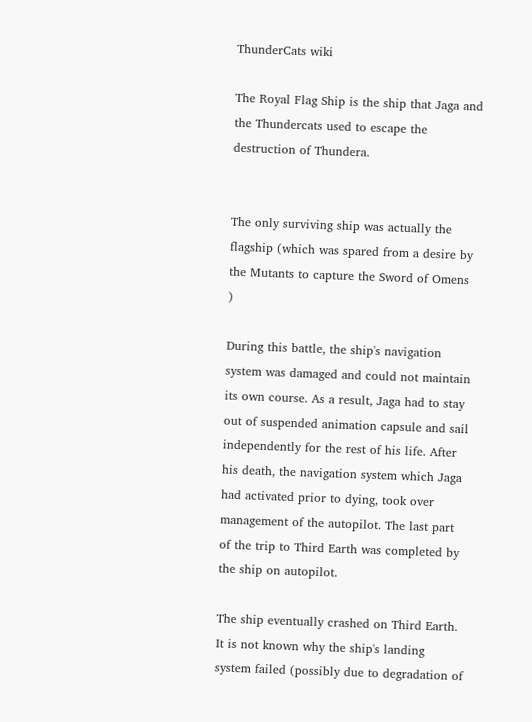ThunderCats wiki

The Royal Flag Ship is the ship that Jaga and the Thundercats used to escape the destruction of Thundera.


The only surviving ship was actually the flagship (which was spared from a desire by the Mutants to capture the Sword of Omens )

During this battle, the ship's navigation system was damaged and could not maintain its own course. As a result, Jaga had to stay out of suspended animation capsule and sail independently for the rest of his life. After his death, the navigation system which Jaga had activated prior to dying, took over management of the autopilot. The last part of the trip to Third Earth was completed by the ship on autopilot.

The ship eventually crashed on Third Earth. It is not known why the ship's landing system failed (possibly due to degradation of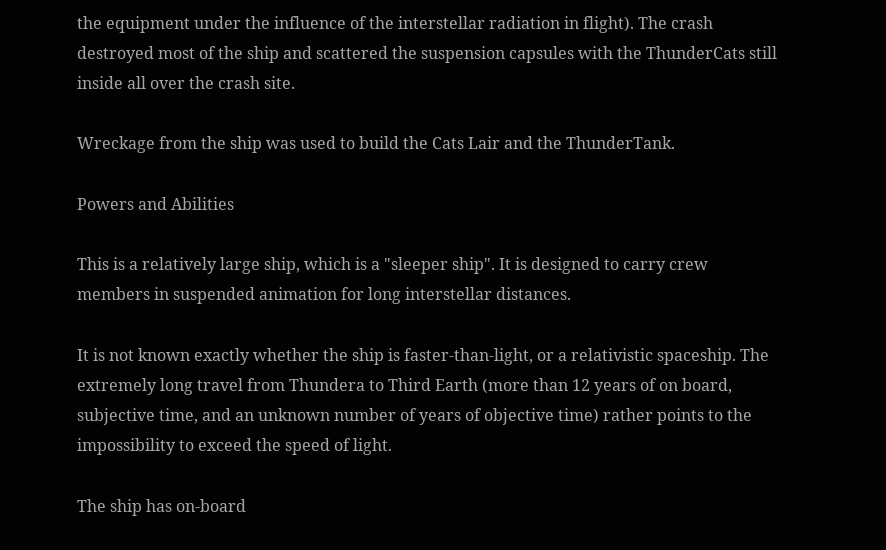the equipment under the influence of the interstellar radiation in flight). The crash destroyed most of the ship and scattered the suspension capsules with the ThunderCats still inside all over the crash site.

Wreckage from the ship was used to build the Cats Lair and the ThunderTank.

Powers and Abilities

This is a relatively large ship, which is a "sleeper ship". It is designed to carry crew members in suspended animation for long interstellar distances.

It is not known exactly whether the ship is faster-than-light, or a relativistic spaceship. The extremely long travel from Thundera to Third Earth (more than 12 years of on board, subjective time, and an unknown number of years of objective time) rather points to the impossibility to exceed the speed of light.

The ship has on-board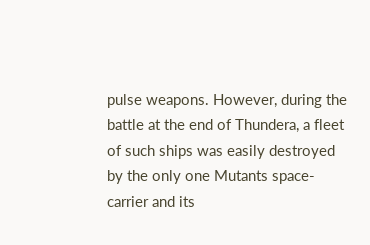pulse weapons. However, during the battle at the end of Thundera, a fleet of such ships was easily destroyed by the only one Mutants space-carrier and its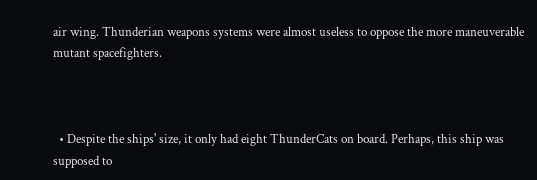air wing. Thunderian weapons systems were almost useless to oppose the more maneuverable mutant spacefighters.



  • Despite the ships' size, it only had eight ThunderCats on board. Perhaps, this ship was supposed to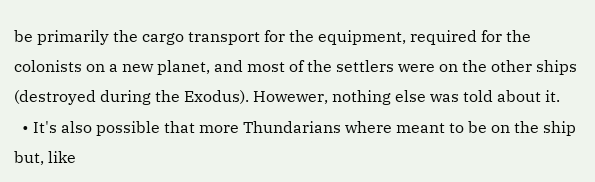be primarily the cargo transport for the equipment, required for the colonists on a new planet, and most of the settlers were on the other ships (destroyed during the Exodus). Howewer, nothing else was told about it.
  • It's also possible that more Thundarians where meant to be on the ship but, like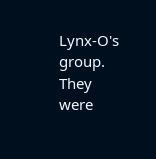Lynx-O's group. They were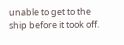unable to get to the ship before it took off.